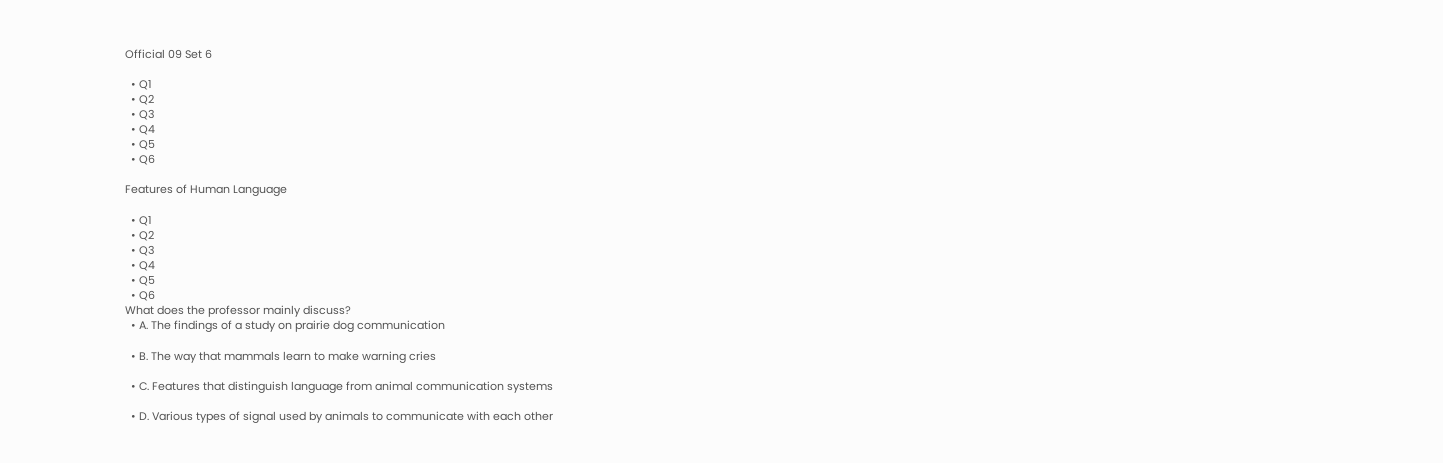Official 09 Set 6

  • Q1
  • Q2
  • Q3
  • Q4
  • Q5
  • Q6

Features of Human Language

  • Q1
  • Q2
  • Q3
  • Q4
  • Q5
  • Q6
What does the professor mainly discuss?
  • A. The findings of a study on prairie dog communication

  • B. The way that mammals learn to make warning cries

  • C. Features that distinguish language from animal communication systems

  • D. Various types of signal used by animals to communicate with each other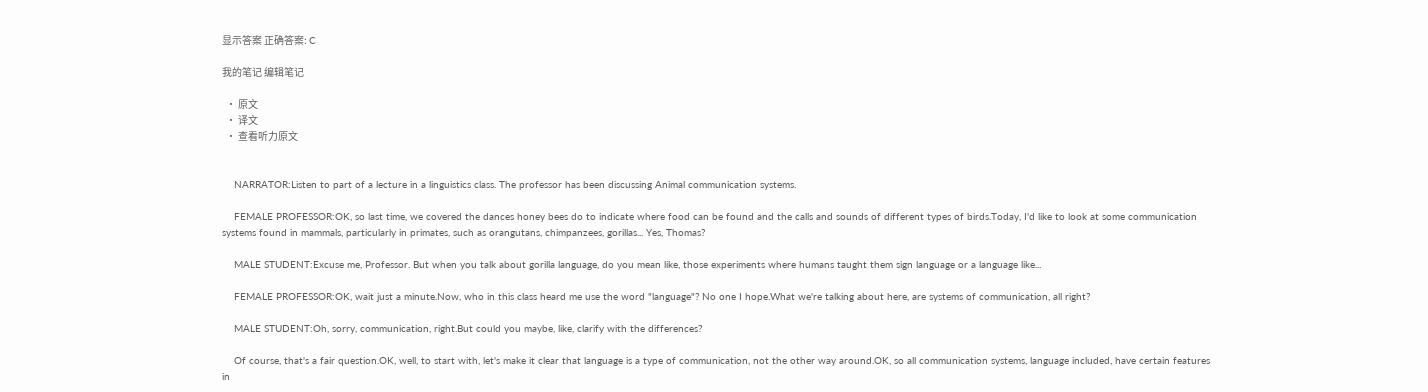显示答案 正确答案: C

我的笔记 编辑笔记

  • 原文
  • 译文
  • 查看听力原文


    NARRATOR:Listen to part of a lecture in a linguistics class. The professor has been discussing Animal communication systems.

    FEMALE PROFESSOR:OK, so last time, we covered the dances honey bees do to indicate where food can be found and the calls and sounds of different types of birds.Today, I'd like to look at some communication systems found in mammals, particularly in primates, such as orangutans, chimpanzees, gorillas... Yes, Thomas?

    MALE STUDENT:Excuse me, Professor. But when you talk about gorilla language, do you mean like, those experiments where humans taught them sign language or a language like...

    FEMALE PROFESSOR:OK, wait just a minute.Now, who in this class heard me use the word "language"? No one I hope.What we're talking about here, are systems of communication, all right?

    MALE STUDENT:Oh, sorry, communication, right.But could you maybe, like, clarify with the differences?

    Of course, that's a fair question.OK, well, to start with, let's make it clear that language is a type of communication, not the other way around.OK, so all communication systems, language included, have certain features in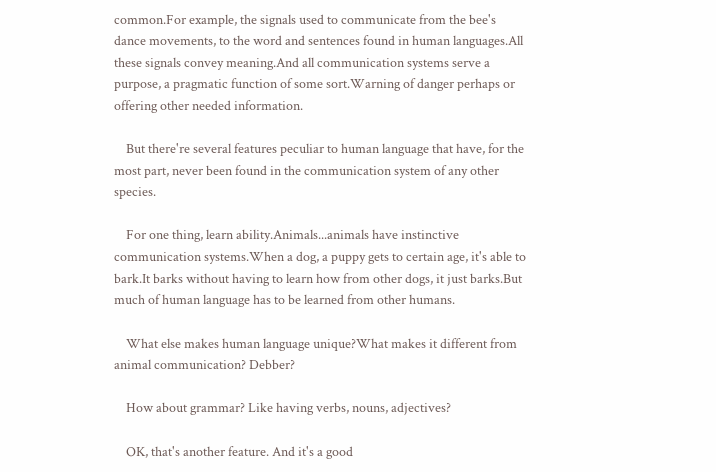common.For example, the signals used to communicate from the bee's dance movements, to the word and sentences found in human languages.All these signals convey meaning.And all communication systems serve a purpose, a pragmatic function of some sort.Warning of danger perhaps or offering other needed information.

    But there're several features peculiar to human language that have, for the most part, never been found in the communication system of any other species.

    For one thing, learn ability.Animals...animals have instinctive communication systems.When a dog, a puppy gets to certain age, it's able to bark.It barks without having to learn how from other dogs, it just barks.But much of human language has to be learned from other humans.

    What else makes human language unique?What makes it different from animal communication? Debber?

    How about grammar? Like having verbs, nouns, adjectives?

    OK, that's another feature. And it's a good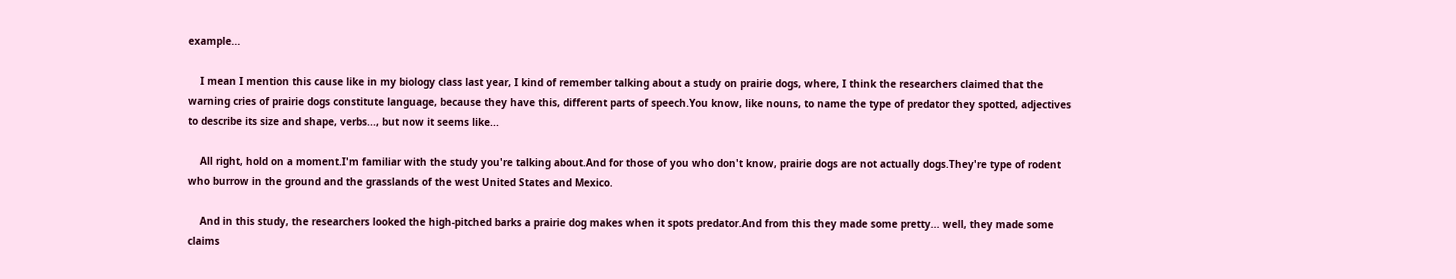example...

    I mean I mention this cause like in my biology class last year, I kind of remember talking about a study on prairie dogs, where, I think the researchers claimed that the warning cries of prairie dogs constitute language, because they have this, different parts of speech.You know, like nouns, to name the type of predator they spotted, adjectives to describe its size and shape, verbs..., but now it seems like...

    All right, hold on a moment.I'm familiar with the study you're talking about.And for those of you who don't know, prairie dogs are not actually dogs.They're type of rodent who burrow in the ground and the grasslands of the west United States and Mexico.

    And in this study, the researchers looked the high-pitched barks a prairie dog makes when it spots predator.And from this they made some pretty... well, they made some claims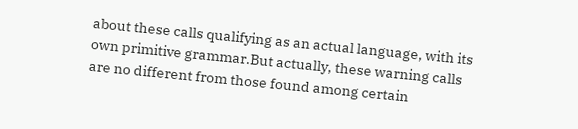about these calls qualifying as an actual language, with its own primitive grammar.But actually, these warning calls are no different from those found among certain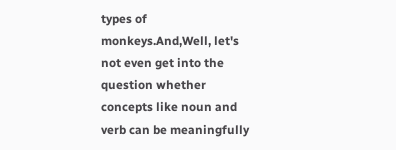types of monkeys.And,Well, let's not even get into the question whether concepts like noun and verb can be meaningfully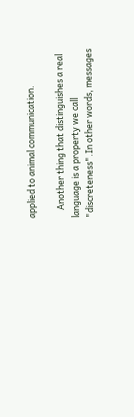applied to animal communication.

    Another thing that distinguishes a real language is a property we call "discreteness".In other words, messages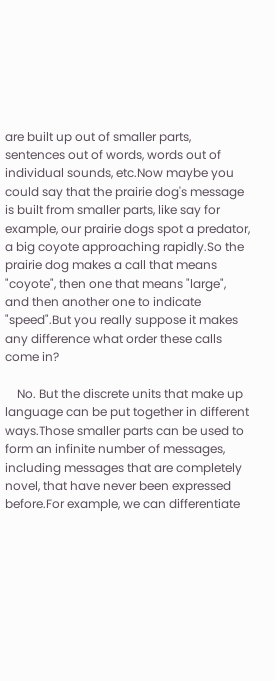are built up out of smaller parts, sentences out of words, words out of individual sounds, etc.Now maybe you could say that the prairie dog's message is built from smaller parts, like say for example, our prairie dogs spot a predator, a big coyote approaching rapidly.So the prairie dog makes a call that means "coyote", then one that means "large", and then another one to indicate "speed".But you really suppose it makes any difference what order these calls come in?

    No. But the discrete units that make up language can be put together in different ways.Those smaller parts can be used to form an infinite number of messages, including messages that are completely novel, that have never been expressed before.For example, we can differentiate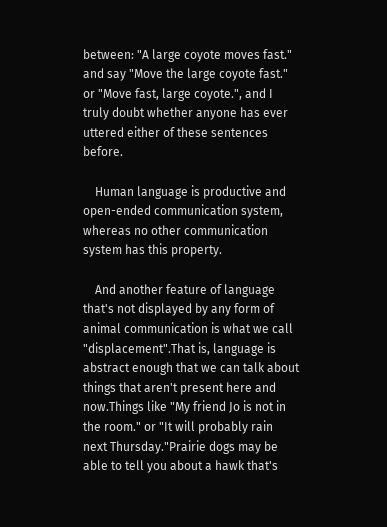between: "A large coyote moves fast." and say "Move the large coyote fast." or "Move fast, large coyote.", and I truly doubt whether anyone has ever uttered either of these sentences before.

    Human language is productive and open-ended communication system, whereas no other communication system has this property.

    And another feature of language that's not displayed by any form of animal communication is what we call "displacement".That is, language is abstract enough that we can talk about things that aren't present here and now.Things like "My friend Jo is not in the room." or "It will probably rain next Thursday."Prairie dogs may be able to tell you about a hawk that's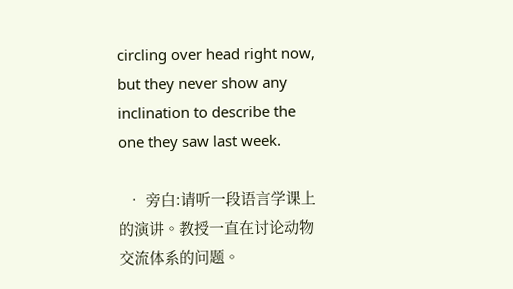circling over head right now, but they never show any inclination to describe the one they saw last week.

  • 旁白:请听一段语言学课上的演讲。教授一直在讨论动物交流体系的问题。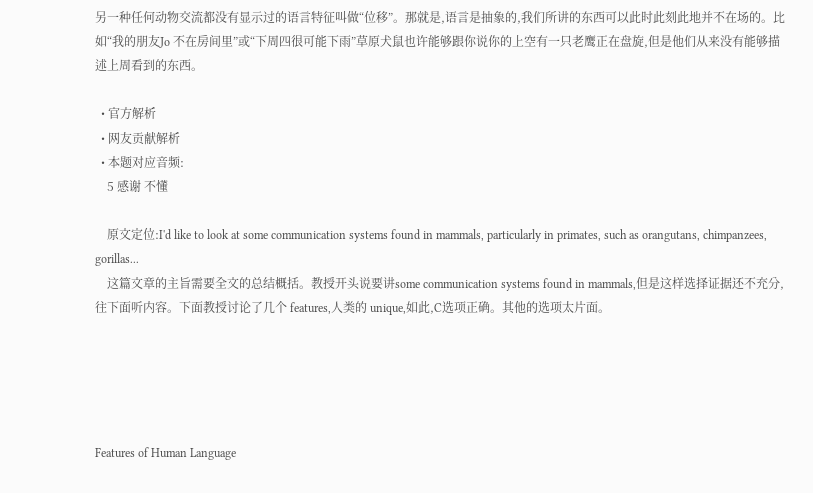另一种任何动物交流都没有显示过的语言特征叫做“位移”。那就是,语言是抽象的,我们所讲的东西可以此时此刻此地并不在场的。比如“我的朋友Jo 不在房间里”或“下周四很可能下雨”草原犬鼠也许能够跟你说你的上空有一只老鹰正在盘旋,但是他们从来没有能够描述上周看到的东西。

  • 官方解析
  • 网友贡献解析
  • 本题对应音频:
    5 感谢 不懂

    原文定位:I'd like to look at some communication systems found in mammals, particularly in primates, such as orangutans, chimpanzees, gorillas...
    这篇文章的主旨需要全文的总结概括。教授开头说要讲some communication systems found in mammals,但是这样选择证据还不充分,往下面听内容。下面教授讨论了几个 features,人类的 unique,如此,C选项正确。其他的选项太片面。





Features of Human Language